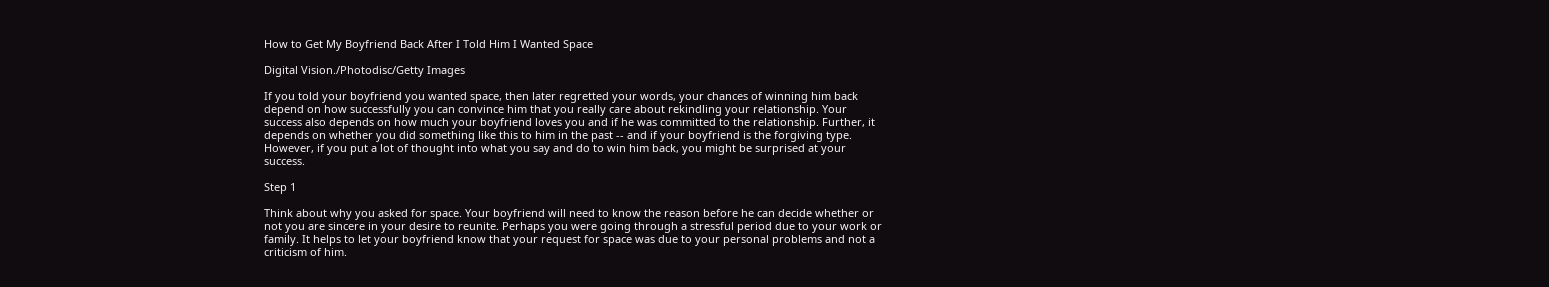How to Get My Boyfriend Back After I Told Him I Wanted Space

Digital Vision./Photodisc/Getty Images

If you told your boyfriend you wanted space, then later regretted your words, your chances of winning him back depend on how successfully you can convince him that you really care about rekindling your relationship. Your success also depends on how much your boyfriend loves you and if he was committed to the relationship. Further, it depends on whether you did something like this to him in the past -- and if your boyfriend is the forgiving type. However, if you put a lot of thought into what you say and do to win him back, you might be surprised at your success.

Step 1

Think about why you asked for space. Your boyfriend will need to know the reason before he can decide whether or not you are sincere in your desire to reunite. Perhaps you were going through a stressful period due to your work or family. It helps to let your boyfriend know that your request for space was due to your personal problems and not a criticism of him.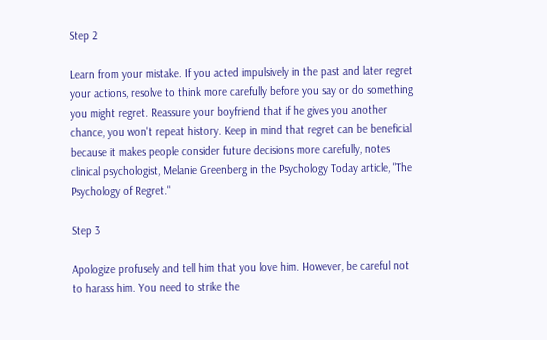Step 2

Learn from your mistake. If you acted impulsively in the past and later regret your actions, resolve to think more carefully before you say or do something you might regret. Reassure your boyfriend that if he gives you another chance, you won't repeat history. Keep in mind that regret can be beneficial because it makes people consider future decisions more carefully, notes clinical psychologist, Melanie Greenberg in the Psychology Today article, "The Psychology of Regret."

Step 3

Apologize profusely and tell him that you love him. However, be careful not to harass him. You need to strike the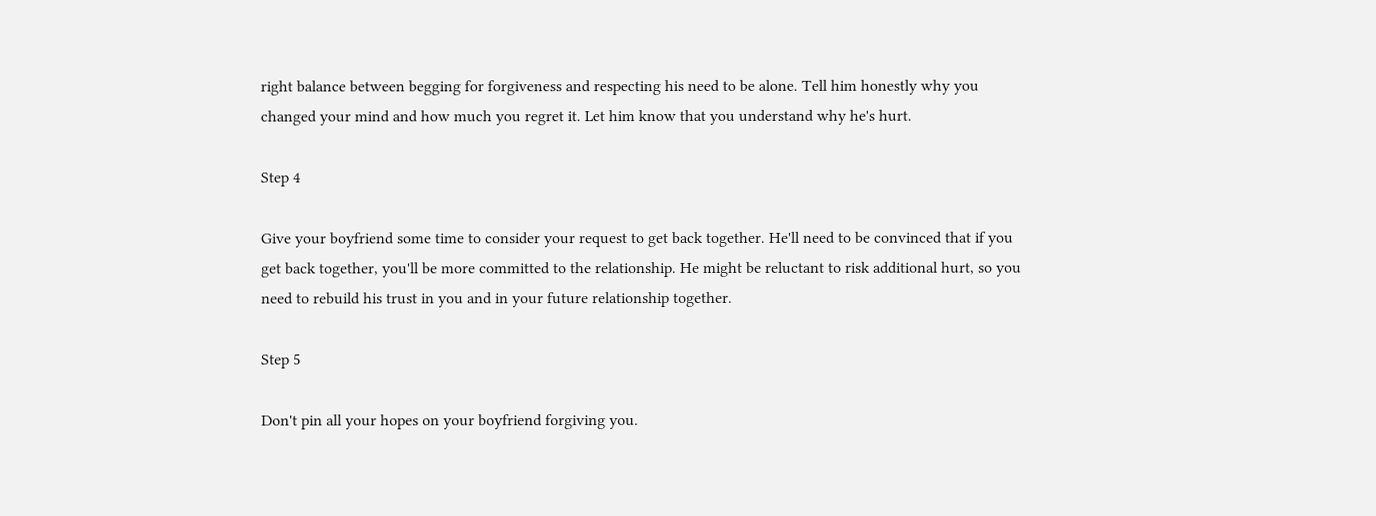right balance between begging for forgiveness and respecting his need to be alone. Tell him honestly why you changed your mind and how much you regret it. Let him know that you understand why he's hurt.

Step 4

Give your boyfriend some time to consider your request to get back together. He'll need to be convinced that if you get back together, you'll be more committed to the relationship. He might be reluctant to risk additional hurt, so you need to rebuild his trust in you and in your future relationship together.

Step 5

Don't pin all your hopes on your boyfriend forgiving you.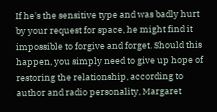If he's the sensitive type and was badly hurt by your request for space, he might find it impossible to forgive and forget. Should this happen, you simply need to give up hope of restoring the relationship, according to author and radio personality, Margaret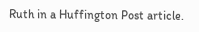Ruth in a Huffington Post article.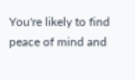You're likely to find peace of mind and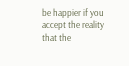be happier if you accept the reality that the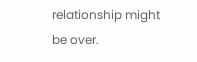relationship might be over.